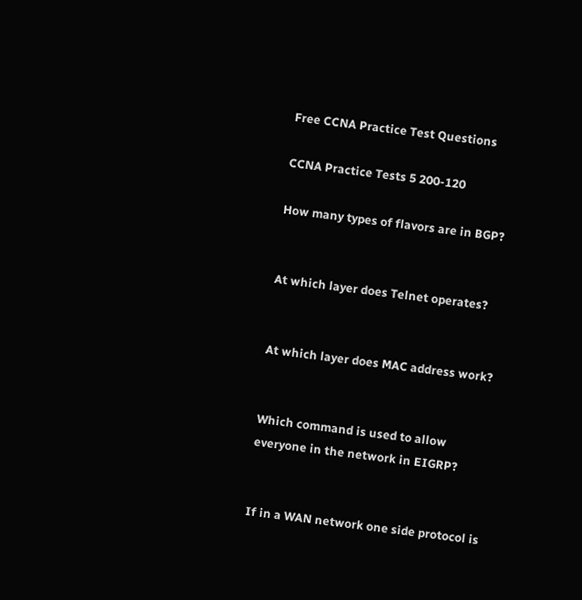Free CCNA Practice Test Questions

CCNA Practice Tests 5 200-120

How many types of flavors are in BGP?


At which layer does Telnet operates?


At which layer does MAC address work?


Which command is used to allow everyone in the network in EIGRP?


If in a WAN network one side protocol is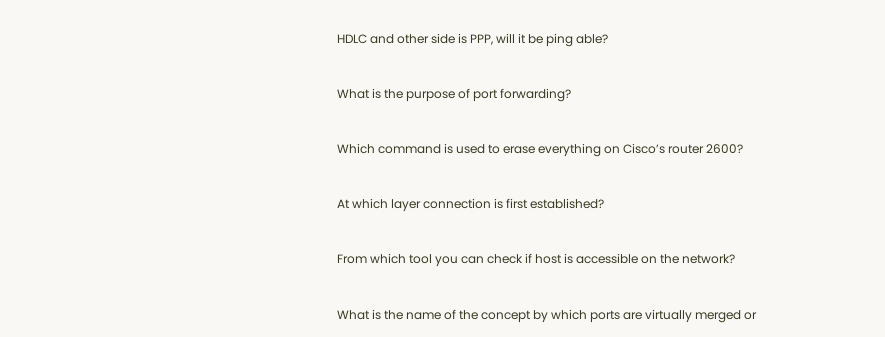HDLC and other side is PPP, will it be ping able?


What is the purpose of port forwarding?


Which command is used to erase everything on Cisco’s router 2600?


At which layer connection is first established?


From which tool you can check if host is accessible on the network?


What is the name of the concept by which ports are virtually merged or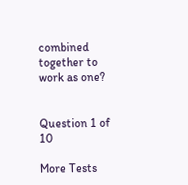combined together to work as one?


Question 1 of 10

More Tests